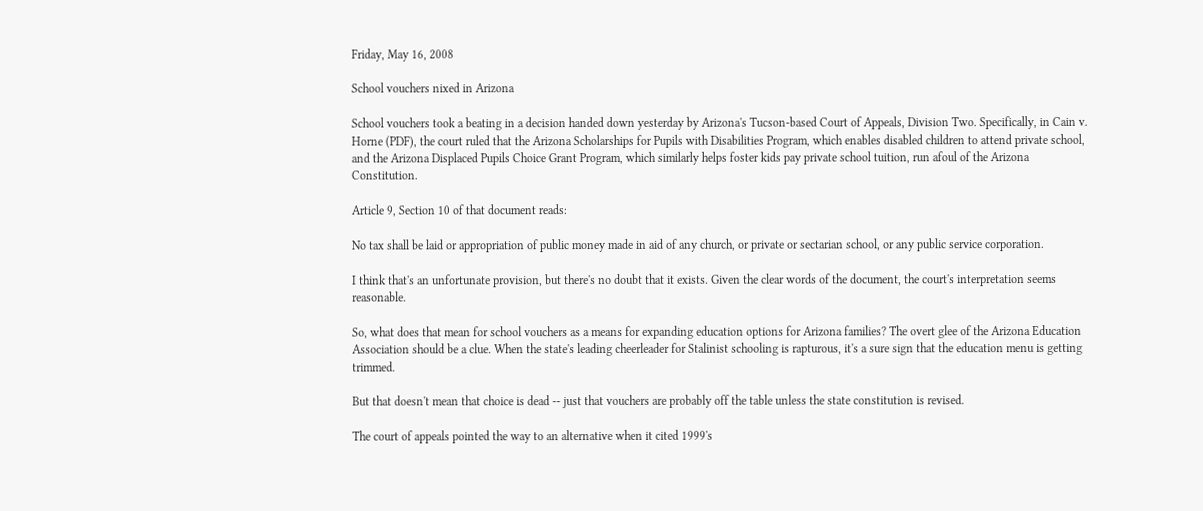Friday, May 16, 2008

School vouchers nixed in Arizona

School vouchers took a beating in a decision handed down yesterday by Arizona's Tucson-based Court of Appeals, Division Two. Specifically, in Cain v. Horne (PDF), the court ruled that the Arizona Scholarships for Pupils with Disabilities Program, which enables disabled children to attend private school, and the Arizona Displaced Pupils Choice Grant Program, which similarly helps foster kids pay private school tuition, run afoul of the Arizona Constitution.

Article 9, Section 10 of that document reads:

No tax shall be laid or appropriation of public money made in aid of any church, or private or sectarian school, or any public service corporation.

I think that's an unfortunate provision, but there's no doubt that it exists. Given the clear words of the document, the court's interpretation seems reasonable.

So, what does that mean for school vouchers as a means for expanding education options for Arizona families? The overt glee of the Arizona Education Association should be a clue. When the state's leading cheerleader for Stalinist schooling is rapturous, it's a sure sign that the education menu is getting trimmed.

But that doesn't mean that choice is dead -- just that vouchers are probably off the table unless the state constitution is revised.

The court of appeals pointed the way to an alternative when it cited 1999's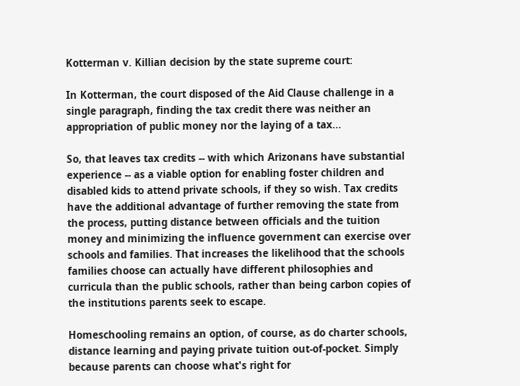Kotterman v. Killian decision by the state supreme court:

In Kotterman, the court disposed of the Aid Clause challenge in a single paragraph, finding the tax credit there was neither an appropriation of public money nor the laying of a tax...

So, that leaves tax credits -- with which Arizonans have substantial experience -- as a viable option for enabling foster children and disabled kids to attend private schools, if they so wish. Tax credits have the additional advantage of further removing the state from the process, putting distance between officials and the tuition money and minimizing the influence government can exercise over schools and families. That increases the likelihood that the schools families choose can actually have different philosophies and curricula than the public schools, rather than being carbon copies of the institutions parents seek to escape.

Homeschooling remains an option, of course, as do charter schools, distance learning and paying private tuition out-of-pocket. Simply because parents can choose what's right for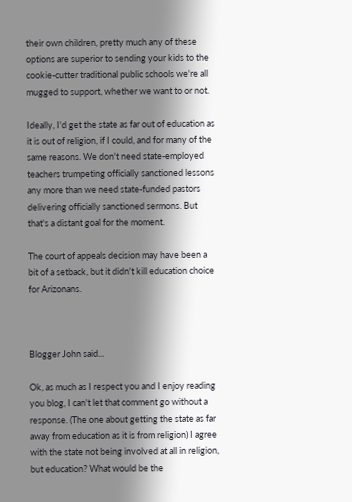their own children, pretty much any of these options are superior to sending your kids to the cookie-cutter traditional public schools we're all mugged to support, whether we want to or not.

Ideally, I'd get the state as far out of education as it is out of religion, if I could, and for many of the same reasons. We don't need state-employed teachers trumpeting officially sanctioned lessons any more than we need state-funded pastors delivering officially sanctioned sermons. But that's a distant goal for the moment.

The court of appeals decision may have been a bit of a setback, but it didn't kill education choice for Arizonans.



Blogger John said...

Ok, as much as I respect you and I enjoy reading you blog, I can't let that comment go without a response. (The one about getting the state as far away from education as it is from religion) I agree with the state not being involved at all in religion, but education? What would be the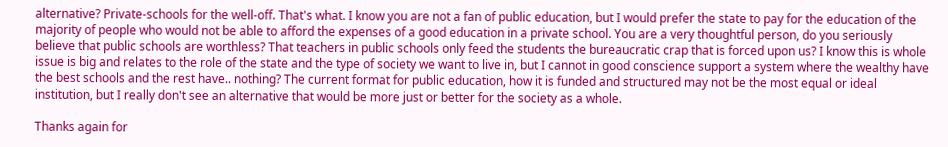alternative? Private-schools for the well-off. That's what. I know you are not a fan of public education, but I would prefer the state to pay for the education of the majority of people who would not be able to afford the expenses of a good education in a private school. You are a very thoughtful person, do you seriously believe that public schools are worthless? That teachers in public schools only feed the students the bureaucratic crap that is forced upon us? I know this is whole issue is big and relates to the role of the state and the type of society we want to live in, but I cannot in good conscience support a system where the wealthy have the best schools and the rest have.. nothing? The current format for public education, how it is funded and structured may not be the most equal or ideal institution, but I really don't see an alternative that would be more just or better for the society as a whole.

Thanks again for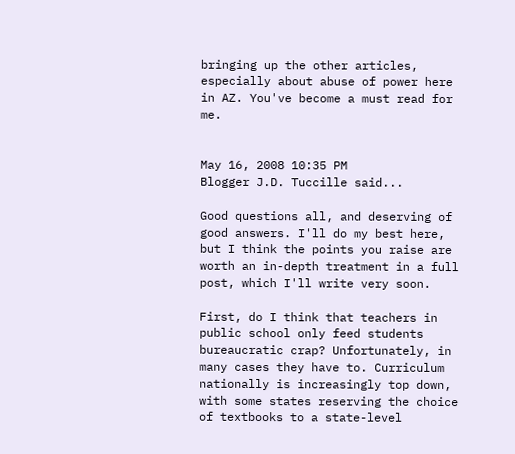bringing up the other articles, especially about abuse of power here in AZ. You've become a must read for me.


May 16, 2008 10:35 PM
Blogger J.D. Tuccille said...

Good questions all, and deserving of good answers. I'll do my best here, but I think the points you raise are worth an in-depth treatment in a full post, which I'll write very soon.

First, do I think that teachers in public school only feed students bureaucratic crap? Unfortunately, in many cases they have to. Curriculum nationally is increasingly top down, with some states reserving the choice of textbooks to a state-level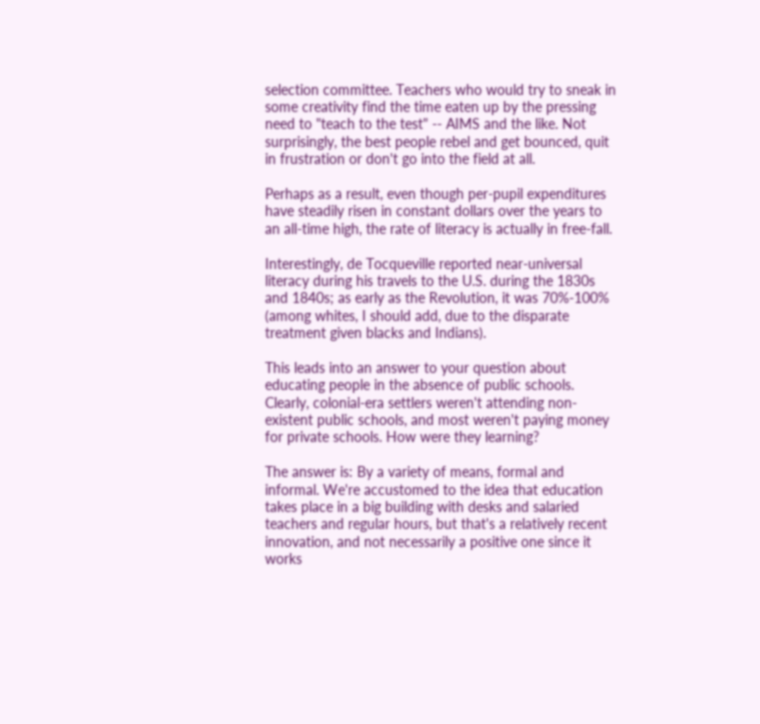selection committee. Teachers who would try to sneak in some creativity find the time eaten up by the pressing need to "teach to the test" -- AIMS and the like. Not surprisingly, the best people rebel and get bounced, quit in frustration or don't go into the field at all.

Perhaps as a result, even though per-pupil expenditures have steadily risen in constant dollars over the years to an all-time high, the rate of literacy is actually in free-fall.

Interestingly, de Tocqueville reported near-universal literacy during his travels to the U.S. during the 1830s and 1840s; as early as the Revolution, it was 70%-100% (among whites, I should add, due to the disparate treatment given blacks and Indians).

This leads into an answer to your question about educating people in the absence of public schools. Clearly, colonial-era settlers weren't attending non-existent public schools, and most weren't paying money for private schools. How were they learning?

The answer is: By a variety of means, formal and informal. We're accustomed to the idea that education takes place in a big building with desks and salaried teachers and regular hours, but that's a relatively recent innovation, and not necessarily a positive one since it works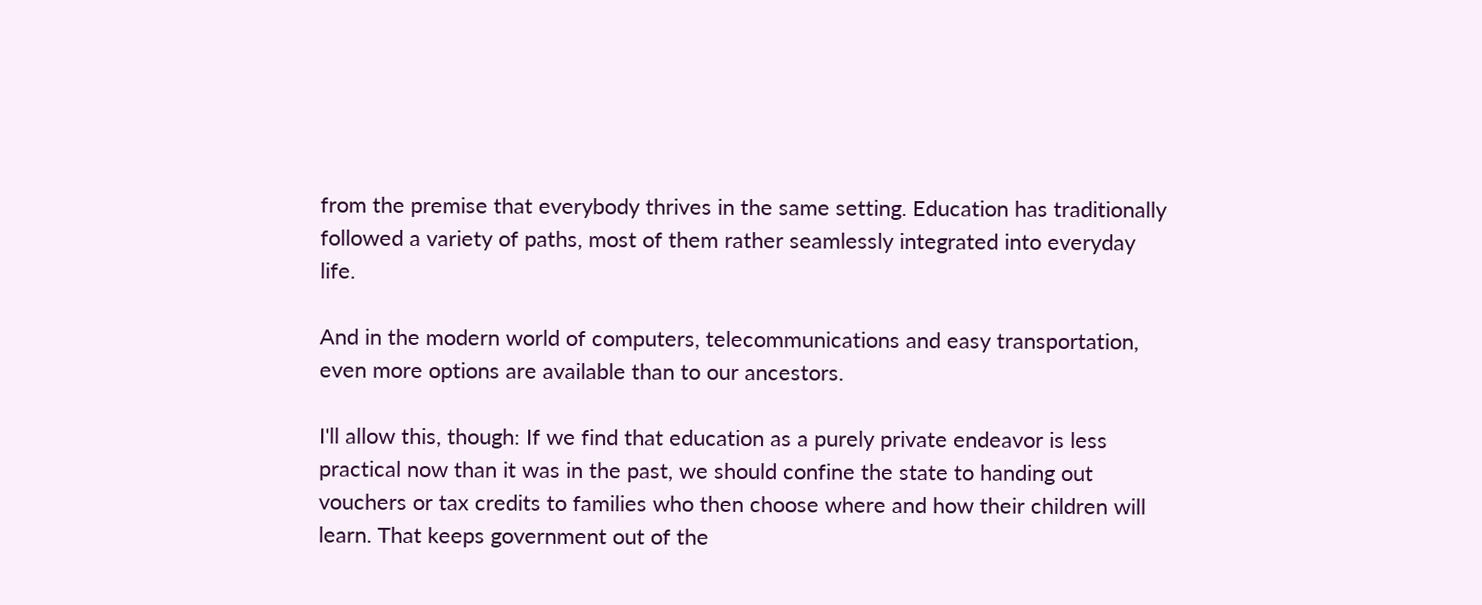from the premise that everybody thrives in the same setting. Education has traditionally followed a variety of paths, most of them rather seamlessly integrated into everyday life.

And in the modern world of computers, telecommunications and easy transportation, even more options are available than to our ancestors.

I'll allow this, though: If we find that education as a purely private endeavor is less practical now than it was in the past, we should confine the state to handing out vouchers or tax credits to families who then choose where and how their children will learn. That keeps government out of the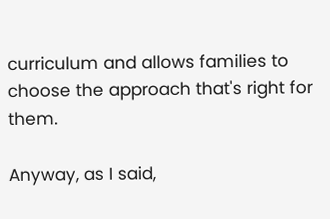curriculum and allows families to choose the approach that's right for them.

Anyway, as I said,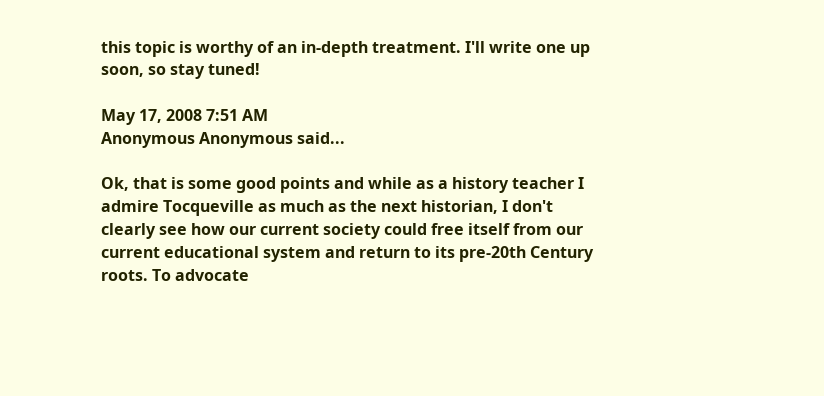this topic is worthy of an in-depth treatment. I'll write one up soon, so stay tuned!

May 17, 2008 7:51 AM
Anonymous Anonymous said...

Ok, that is some good points and while as a history teacher I admire Tocqueville as much as the next historian, I don't clearly see how our current society could free itself from our current educational system and return to its pre-20th Century roots. To advocate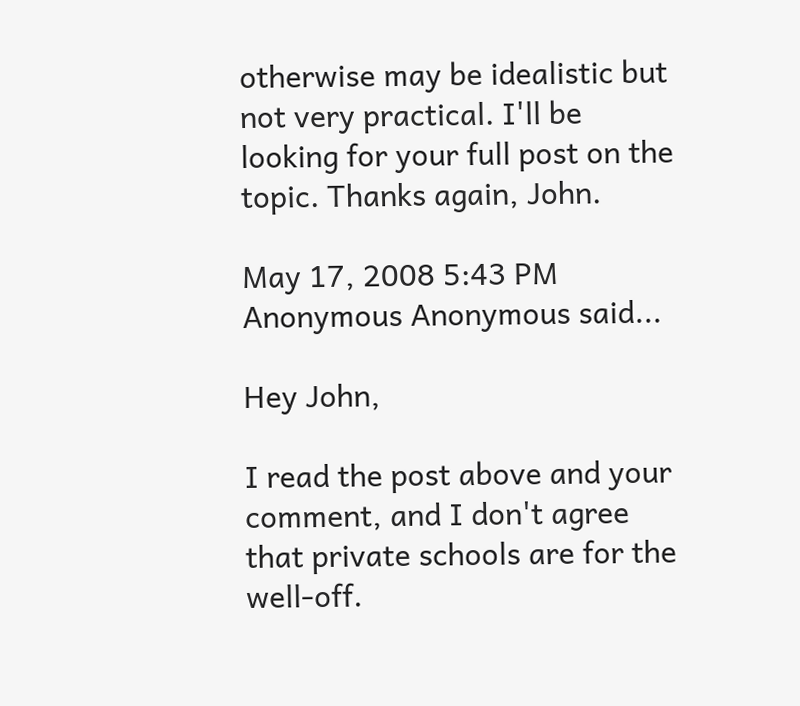otherwise may be idealistic but not very practical. I'll be looking for your full post on the topic. Thanks again, John.

May 17, 2008 5:43 PM
Anonymous Anonymous said...

Hey John,

I read the post above and your comment, and I don't agree that private schools are for the well-off.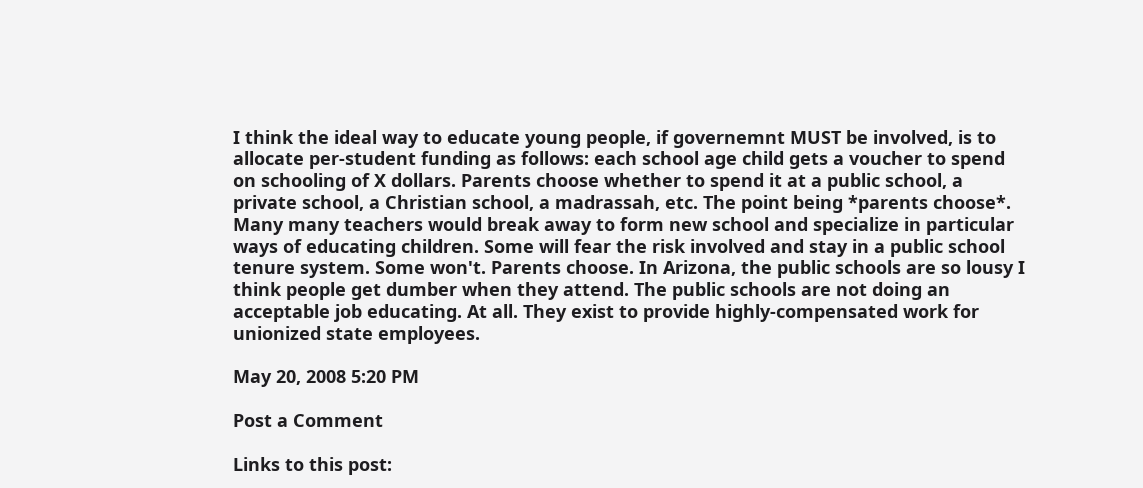I think the ideal way to educate young people, if governemnt MUST be involved, is to allocate per-student funding as follows: each school age child gets a voucher to spend on schooling of X dollars. Parents choose whether to spend it at a public school, a private school, a Christian school, a madrassah, etc. The point being *parents choose*. Many many teachers would break away to form new school and specialize in particular ways of educating children. Some will fear the risk involved and stay in a public school tenure system. Some won't. Parents choose. In Arizona, the public schools are so lousy I think people get dumber when they attend. The public schools are not doing an acceptable job educating. At all. They exist to provide highly-compensated work for unionized state employees.

May 20, 2008 5:20 PM

Post a Comment

Links to this post: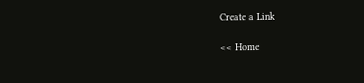Create a Link

<< Home